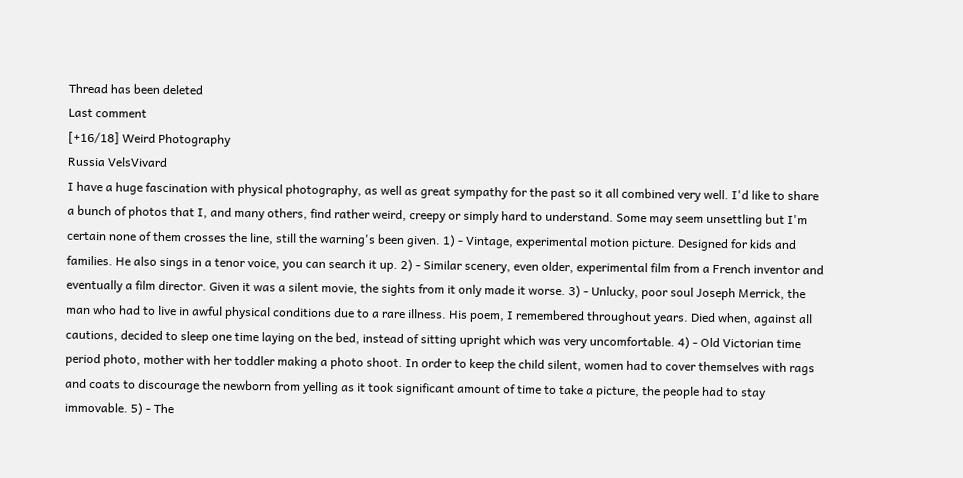Thread has been deleted
Last comment
[+16/18] Weird Photography
Russia VelsVivard
I have a huge fascination with physical photography, as well as great sympathy for the past so it all combined very well. I'd like to share a bunch of photos that I, and many others, find rather weird, creepy or simply hard to understand. Some may seem unsettling but I'm certain none of them crosses the line, still the warning's been given. 1) - Vintage, experimental motion picture. Designed for kids and families. He also sings in a tenor voice, you can search it up. 2) - Similar scenery, even older, experimental film from a French inventor and eventually a film director. Given it was a silent movie, the sights from it only made it worse. 3) - Unlucky, poor soul Joseph Merrick, the man who had to live in awful physical conditions due to a rare illness. His poem, I remembered throughout years. Died when, against all cautions, decided to sleep one time laying on the bed, instead of sitting upright which was very uncomfortable. 4) - Old Victorian time period photo, mother with her toddler making a photo shoot. In order to keep the child silent, women had to cover themselves with rags and coats to discourage the newborn from yelling as it took significant amount of time to take a picture, the people had to stay immovable. 5) - The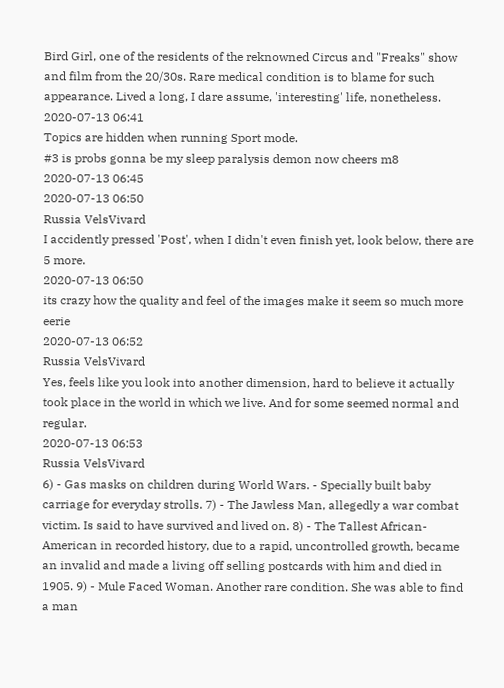Bird Girl, one of the residents of the reknowned Circus and "Freaks" show and film from the 20/30s. Rare medical condition is to blame for such appearance. Lived a long, I dare assume, 'interesting' life, nonetheless.
2020-07-13 06:41
Topics are hidden when running Sport mode.
#3 is probs gonna be my sleep paralysis demon now cheers m8
2020-07-13 06:45
2020-07-13 06:50
Russia VelsVivard
I accidently pressed 'Post', when I didn't even finish yet, look below, there are 5 more.
2020-07-13 06:50
its crazy how the quality and feel of the images make it seem so much more eerie
2020-07-13 06:52
Russia VelsVivard
Yes, feels like you look into another dimension, hard to believe it actually took place in the world in which we live. And for some seemed normal and regular.
2020-07-13 06:53
Russia VelsVivard
6) - Gas masks on children during World Wars. - Specially built baby carriage for everyday strolls. 7) - The Jawless Man, allegedly a war combat victim. Is said to have survived and lived on. 8) - The Tallest African-American in recorded history, due to a rapid, uncontrolled growth, became an invalid and made a living off selling postcards with him and died in 1905. 9) - Mule Faced Woman. Another rare condition. She was able to find a man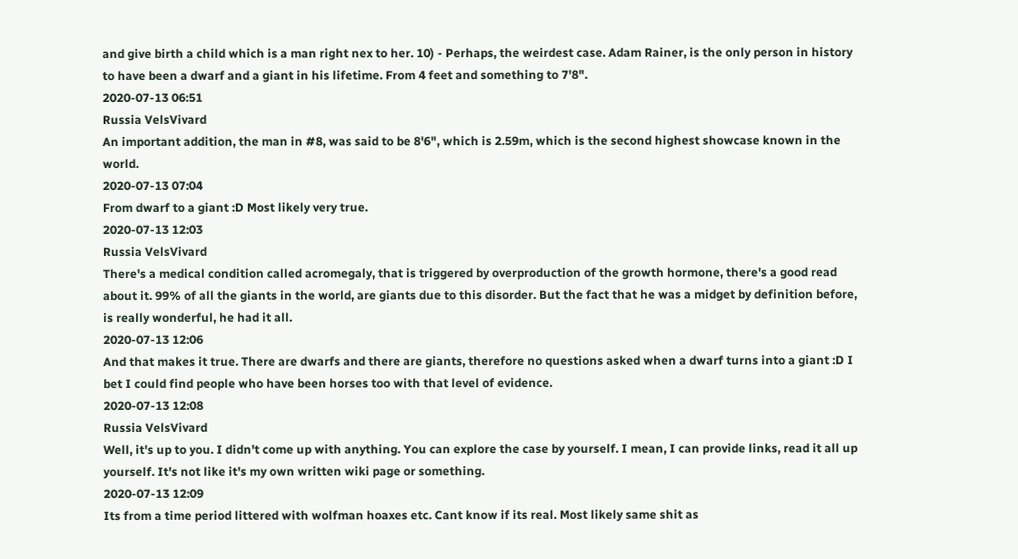and give birth a child which is a man right nex to her. 10) - Perhaps, the weirdest case. Adam Rainer, is the only person in history to have been a dwarf and a giant in his lifetime. From 4 feet and something to 7'8".
2020-07-13 06:51
Russia VelsVivard
An important addition, the man in #8, was said to be 8'6", which is 2.59m, which is the second highest showcase known in the world.
2020-07-13 07:04
From dwarf to a giant :D Most likely very true.
2020-07-13 12:03
Russia VelsVivard
There's a medical condition called acromegaly, that is triggered by overproduction of the growth hormone, there's a good read about it. 99% of all the giants in the world, are giants due to this disorder. But the fact that he was a midget by definition before, is really wonderful, he had it all.
2020-07-13 12:06
And that makes it true. There are dwarfs and there are giants, therefore no questions asked when a dwarf turns into a giant :D I bet I could find people who have been horses too with that level of evidence.
2020-07-13 12:08
Russia VelsVivard
Well, it's up to you. I didn't come up with anything. You can explore the case by yourself. I mean, I can provide links, read it all up yourself. It's not like it's my own written wiki page or something.
2020-07-13 12:09
Its from a time period littered with wolfman hoaxes etc. Cant know if its real. Most likely same shit as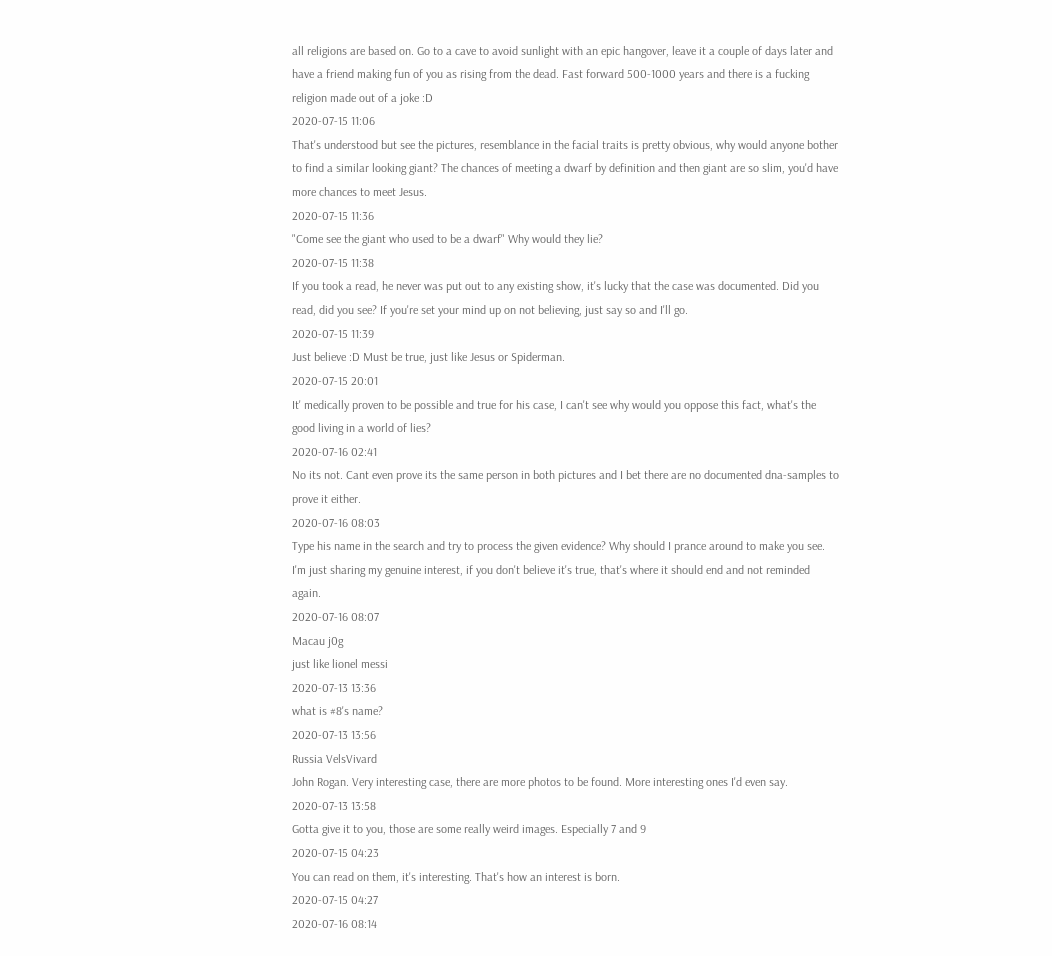all religions are based on. Go to a cave to avoid sunlight with an epic hangover, leave it a couple of days later and have a friend making fun of you as rising from the dead. Fast forward 500-1000 years and there is a fucking religion made out of a joke :D
2020-07-15 11:06
That's understood but see the pictures, resemblance in the facial traits is pretty obvious, why would anyone bother to find a similar looking giant? The chances of meeting a dwarf by definition and then giant are so slim, you'd have more chances to meet Jesus.
2020-07-15 11:36
"Come see the giant who used to be a dwarf" Why would they lie?
2020-07-15 11:38
If you took a read, he never was put out to any existing show, it's lucky that the case was documented. Did you read, did you see? If you're set your mind up on not believing, just say so and I'll go.
2020-07-15 11:39
Just believe :D Must be true, just like Jesus or Spiderman.
2020-07-15 20:01
It' medically proven to be possible and true for his case, I can't see why would you oppose this fact, what's the good living in a world of lies?
2020-07-16 02:41
No its not. Cant even prove its the same person in both pictures and I bet there are no documented dna-samples to prove it either.
2020-07-16 08:03
Type his name in the search and try to process the given evidence? Why should I prance around to make you see. I'm just sharing my genuine interest, if you don't believe it's true, that's where it should end and not reminded again.
2020-07-16 08:07
Macau j0g
just like lionel messi
2020-07-13 13:36
what is #8's name?
2020-07-13 13:56
Russia VelsVivard
John Rogan. Very interesting case, there are more photos to be found. More interesting ones I'd even say.
2020-07-13 13:58
Gotta give it to you, those are some really weird images. Especially 7 and 9
2020-07-15 04:23
You can read on them, it's interesting. That's how an interest is born.
2020-07-15 04:27
2020-07-16 08:14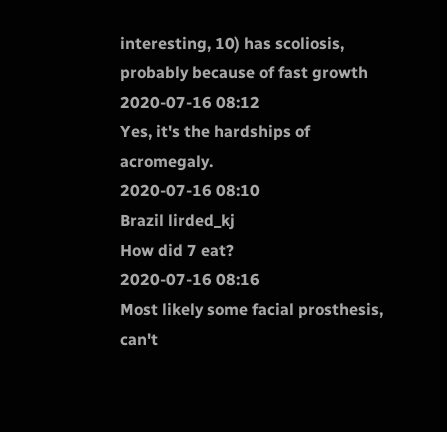interesting, 10) has scoliosis, probably because of fast growth
2020-07-16 08:12
Yes, it's the hardships of acromegaly.
2020-07-16 08:10
Brazil lirded_kj
How did 7 eat?
2020-07-16 08:16
Most likely some facial prosthesis, can't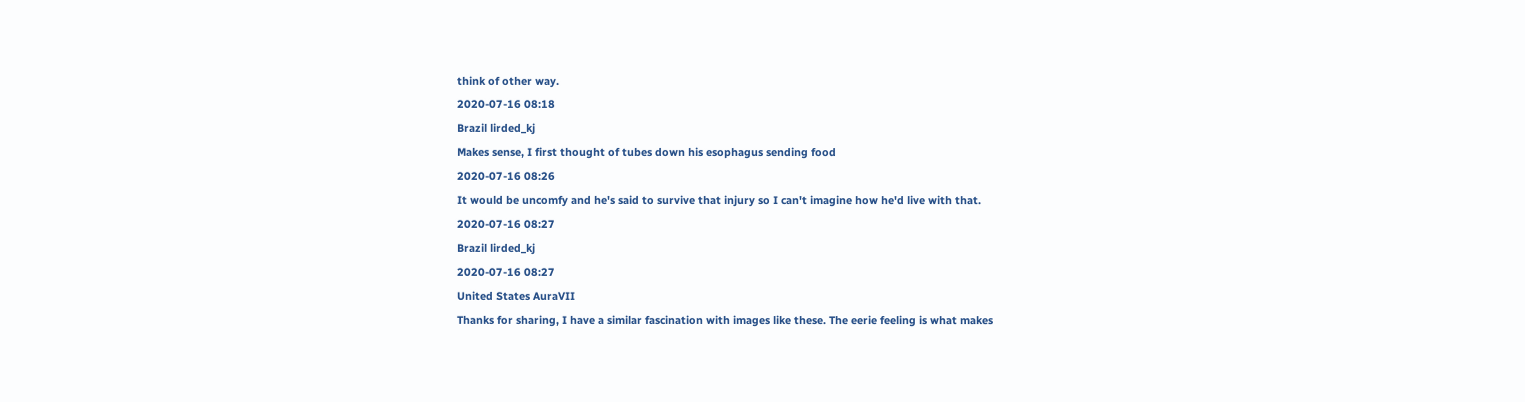think of other way.
2020-07-16 08:18
Brazil lirded_kj
Makes sense, I first thought of tubes down his esophagus sending food
2020-07-16 08:26
It would be uncomfy and he's said to survive that injury so I can't imagine how he'd live with that.
2020-07-16 08:27
Brazil lirded_kj
2020-07-16 08:27
United States AuraVII
Thanks for sharing, I have a similar fascination with images like these. The eerie feeling is what makes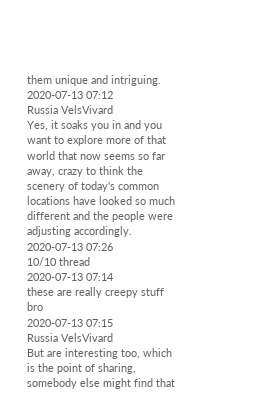them unique and intriguing.
2020-07-13 07:12
Russia VelsVivard
Yes, it soaks you in and you want to explore more of that world that now seems so far away, crazy to think the scenery of today's common locations have looked so much different and the people were adjusting accordingly.
2020-07-13 07:26
10/10 thread
2020-07-13 07:14
these are really creepy stuff bro
2020-07-13 07:15
Russia VelsVivard
But are interesting too, which is the point of sharing, somebody else might find that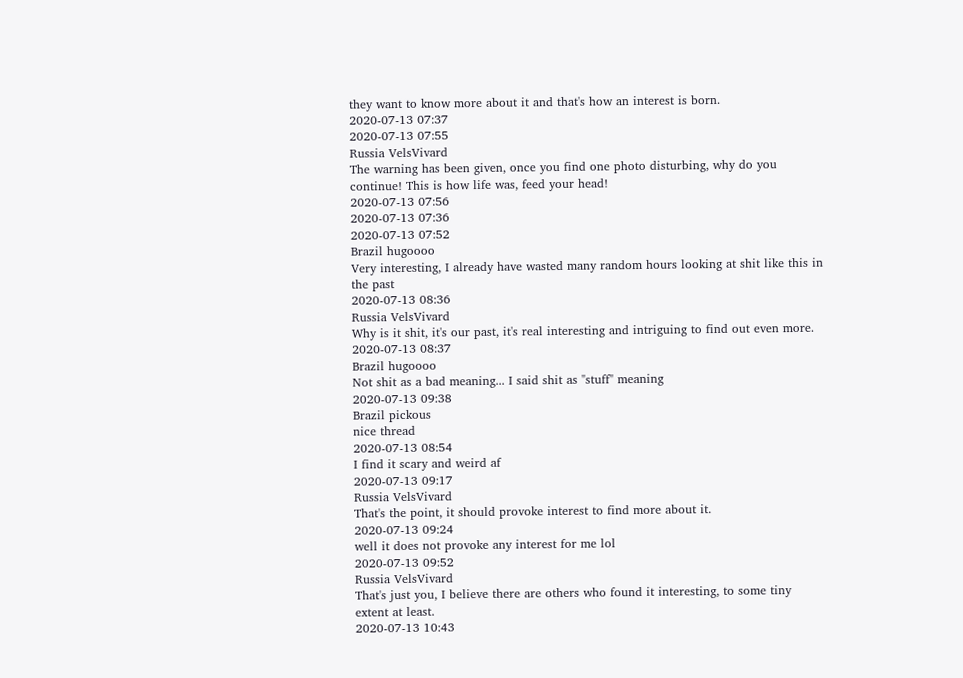they want to know more about it and that's how an interest is born.
2020-07-13 07:37
2020-07-13 07:55
Russia VelsVivard
The warning has been given, once you find one photo disturbing, why do you continue! This is how life was, feed your head!
2020-07-13 07:56
2020-07-13 07:36
2020-07-13 07:52
Brazil hugoooo
Very interesting, I already have wasted many random hours looking at shit like this in the past
2020-07-13 08:36
Russia VelsVivard
Why is it shit, it's our past, it's real interesting and intriguing to find out even more.
2020-07-13 08:37
Brazil hugoooo
Not shit as a bad meaning... I said shit as "stuff" meaning
2020-07-13 09:38
Brazil pickous
nice thread
2020-07-13 08:54
I find it scary and weird af
2020-07-13 09:17
Russia VelsVivard
That's the point, it should provoke interest to find more about it.
2020-07-13 09:24
well it does not provoke any interest for me lol
2020-07-13 09:52
Russia VelsVivard
That's just you, I believe there are others who found it interesting, to some tiny extent at least.
2020-07-13 10:43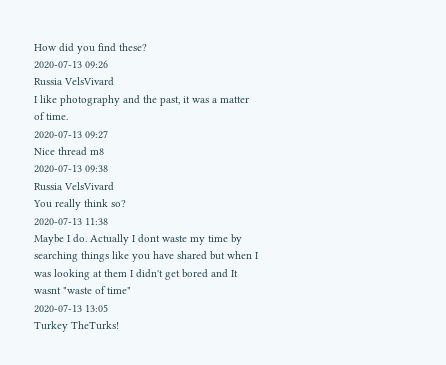How did you find these?
2020-07-13 09:26
Russia VelsVivard
I like photography and the past, it was a matter of time.
2020-07-13 09:27
Nice thread m8
2020-07-13 09:38
Russia VelsVivard
You really think so?
2020-07-13 11:38
Maybe I do. Actually I dont waste my time by searching things like you have shared but when I was looking at them I didn't get bored and It wasnt "waste of time"
2020-07-13 13:05
Turkey TheTurks!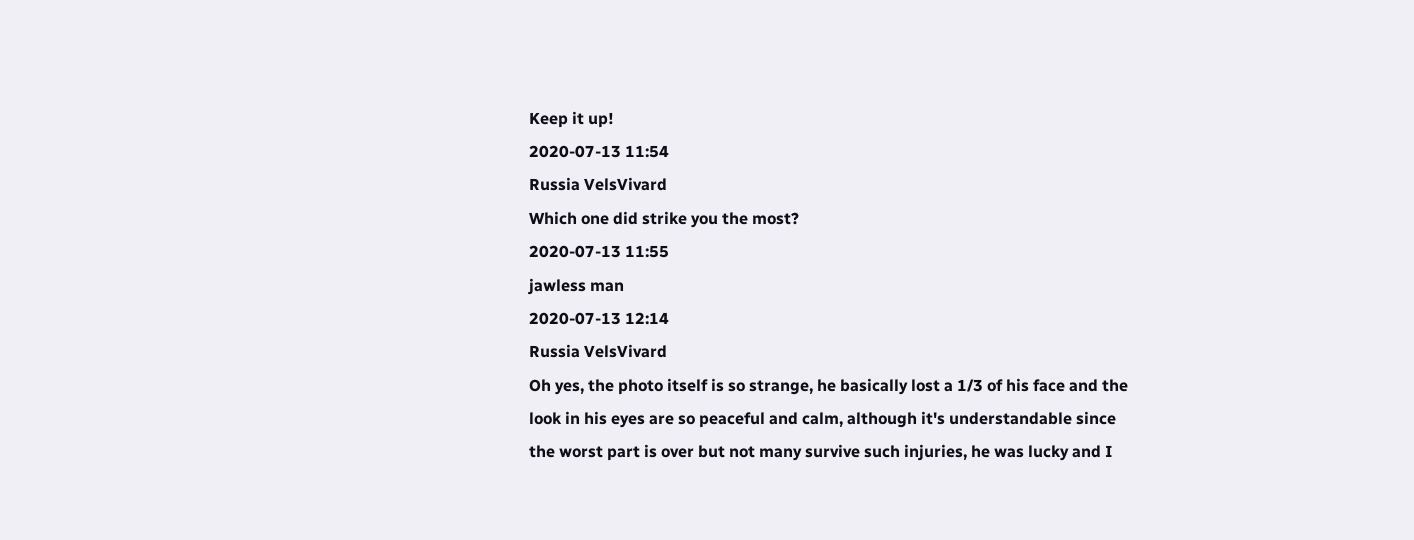Keep it up!
2020-07-13 11:54
Russia VelsVivard
Which one did strike you the most?
2020-07-13 11:55
jawless man
2020-07-13 12:14
Russia VelsVivard
Oh yes, the photo itself is so strange, he basically lost a 1/3 of his face and the look in his eyes are so peaceful and calm, although it's understandable since the worst part is over but not many survive such injuries, he was lucky and I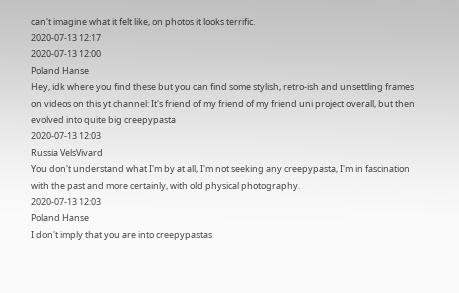can't imagine what it felt like, on photos it looks terrific.
2020-07-13 12:17
2020-07-13 12:00
Poland Hanse
Hey, idk where you find these but you can find some stylish, retro-ish and unsettling frames on videos on this yt channel: It's friend of my friend of my friend uni project overall, but then evolved into quite big creepypasta
2020-07-13 12:03
Russia VelsVivard
You don't understand what I'm by at all, I'm not seeking any creepypasta, I'm in fascination with the past and more certainly, with old physical photography.
2020-07-13 12:03
Poland Hanse
I don't imply that you are into creepypastas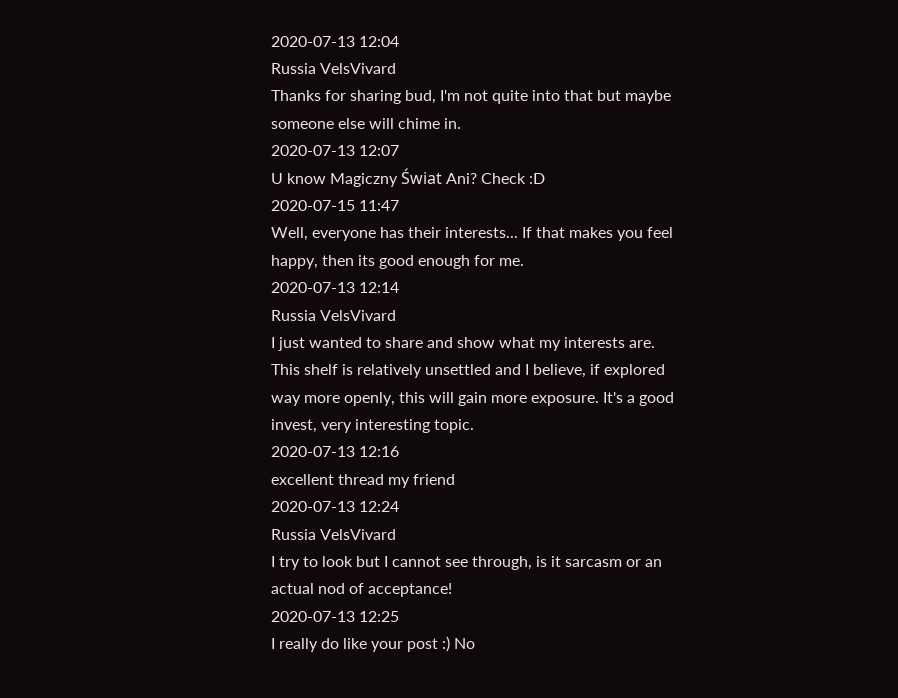2020-07-13 12:04
Russia VelsVivard
Thanks for sharing bud, I'm not quite into that but maybe someone else will chime in.
2020-07-13 12:07
U know Magiczny Świat Ani? Check :D
2020-07-15 11:47
Well, everyone has their interests... If that makes you feel happy, then its good enough for me.
2020-07-13 12:14
Russia VelsVivard
I just wanted to share and show what my interests are. This shelf is relatively unsettled and I believe, if explored way more openly, this will gain more exposure. It's a good invest, very interesting topic.
2020-07-13 12:16
excellent thread my friend
2020-07-13 12:24
Russia VelsVivard
I try to look but I cannot see through, is it sarcasm or an actual nod of acceptance!
2020-07-13 12:25
I really do like your post :) No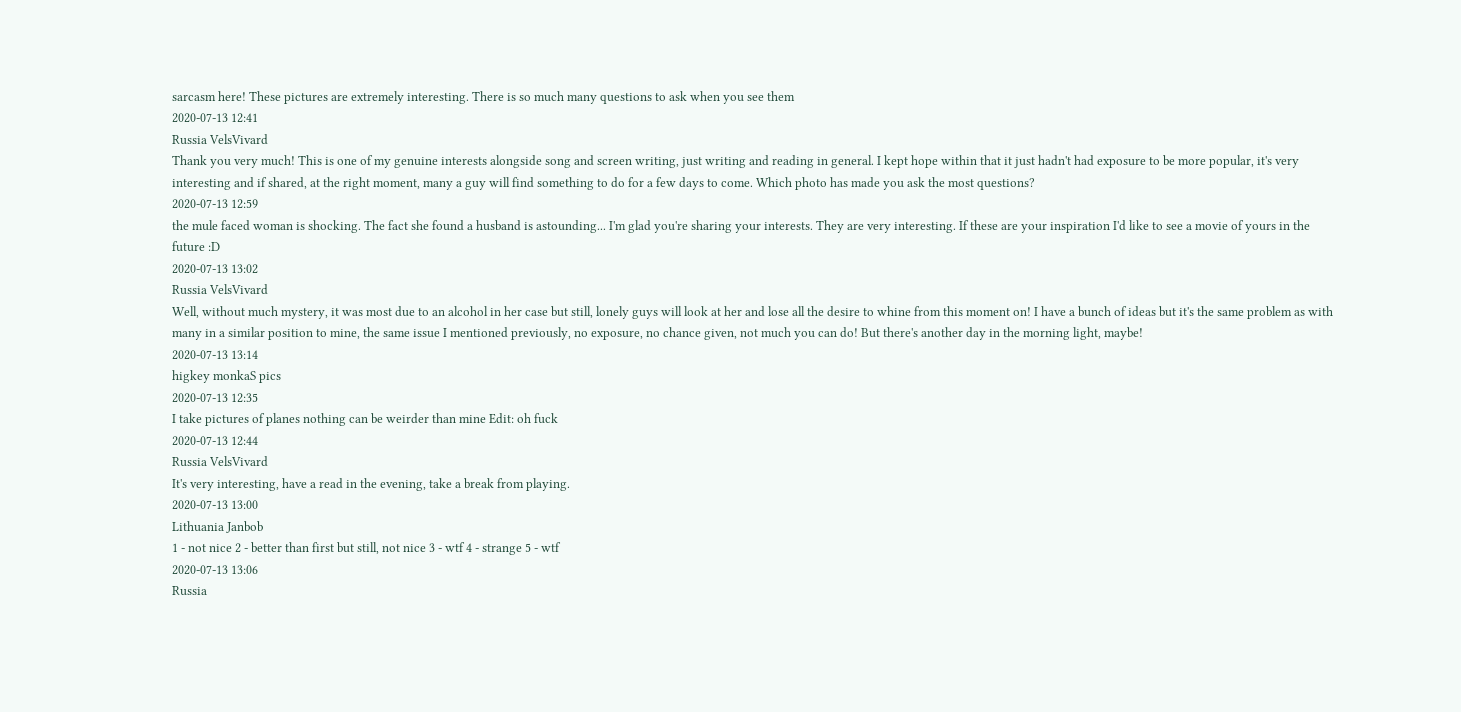sarcasm here! These pictures are extremely interesting. There is so much many questions to ask when you see them
2020-07-13 12:41
Russia VelsVivard
Thank you very much! This is one of my genuine interests alongside song and screen writing, just writing and reading in general. I kept hope within that it just hadn't had exposure to be more popular, it's very interesting and if shared, at the right moment, many a guy will find something to do for a few days to come. Which photo has made you ask the most questions?
2020-07-13 12:59
the mule faced woman is shocking. The fact she found a husband is astounding... I'm glad you're sharing your interests. They are very interesting. If these are your inspiration I'd like to see a movie of yours in the future :D
2020-07-13 13:02
Russia VelsVivard
Well, without much mystery, it was most due to an alcohol in her case but still, lonely guys will look at her and lose all the desire to whine from this moment on! I have a bunch of ideas but it's the same problem as with many in a similar position to mine, the same issue I mentioned previously, no exposure, no chance given, not much you can do! But there's another day in the morning light, maybe!
2020-07-13 13:14
higkey monkaS pics
2020-07-13 12:35
I take pictures of planes nothing can be weirder than mine Edit: oh fuck
2020-07-13 12:44
Russia VelsVivard
It's very interesting, have a read in the evening, take a break from playing.
2020-07-13 13:00
Lithuania Janbob
1 - not nice 2 - better than first but still, not nice 3 - wtf 4 - strange 5 - wtf
2020-07-13 13:06
Russia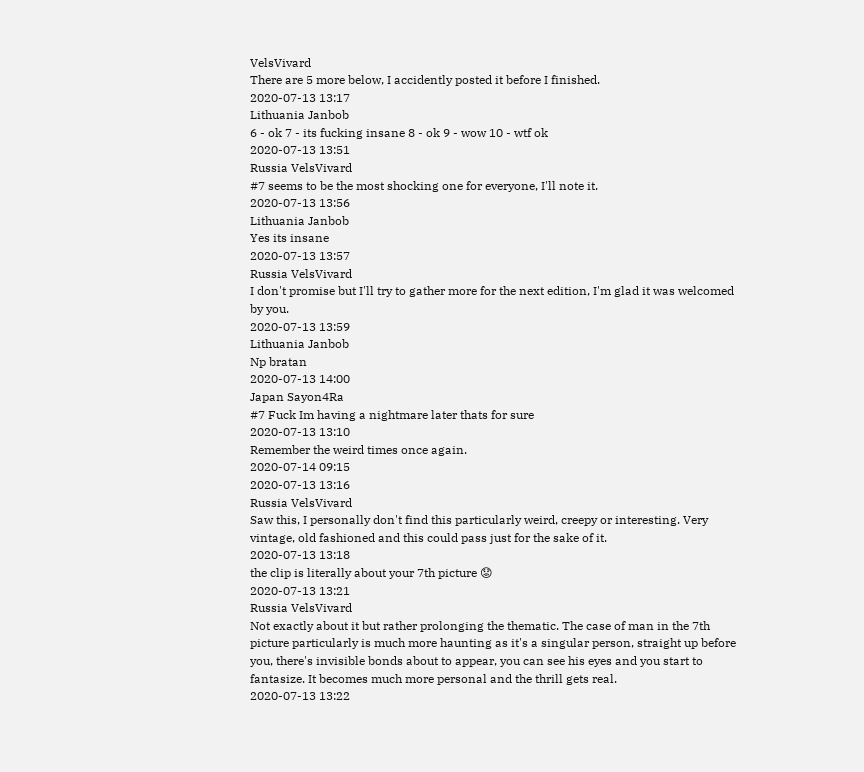VelsVivard
There are 5 more below, I accidently posted it before I finished.
2020-07-13 13:17
Lithuania Janbob
6 - ok 7 - its fucking insane 8 - ok 9 - wow 10 - wtf ok
2020-07-13 13:51
Russia VelsVivard
#7 seems to be the most shocking one for everyone, I'll note it.
2020-07-13 13:56
Lithuania Janbob
Yes its insane
2020-07-13 13:57
Russia VelsVivard
I don't promise but I'll try to gather more for the next edition, I'm glad it was welcomed by you.
2020-07-13 13:59
Lithuania Janbob
Np bratan
2020-07-13 14:00
Japan Sayon4Ra
#7 Fuck Im having a nightmare later thats for sure
2020-07-13 13:10
Remember the weird times once again.
2020-07-14 09:15
2020-07-13 13:16
Russia VelsVivard
Saw this, I personally don't find this particularly weird, creepy or interesting. Very vintage, old fashioned and this could pass just for the sake of it.
2020-07-13 13:18
the clip is literally about your 7th picture 😟
2020-07-13 13:21
Russia VelsVivard
Not exactly about it but rather prolonging the thematic. The case of man in the 7th picture particularly is much more haunting as it's a singular person, straight up before you, there's invisible bonds about to appear, you can see his eyes and you start to fantasize. It becomes much more personal and the thrill gets real.
2020-07-13 13:22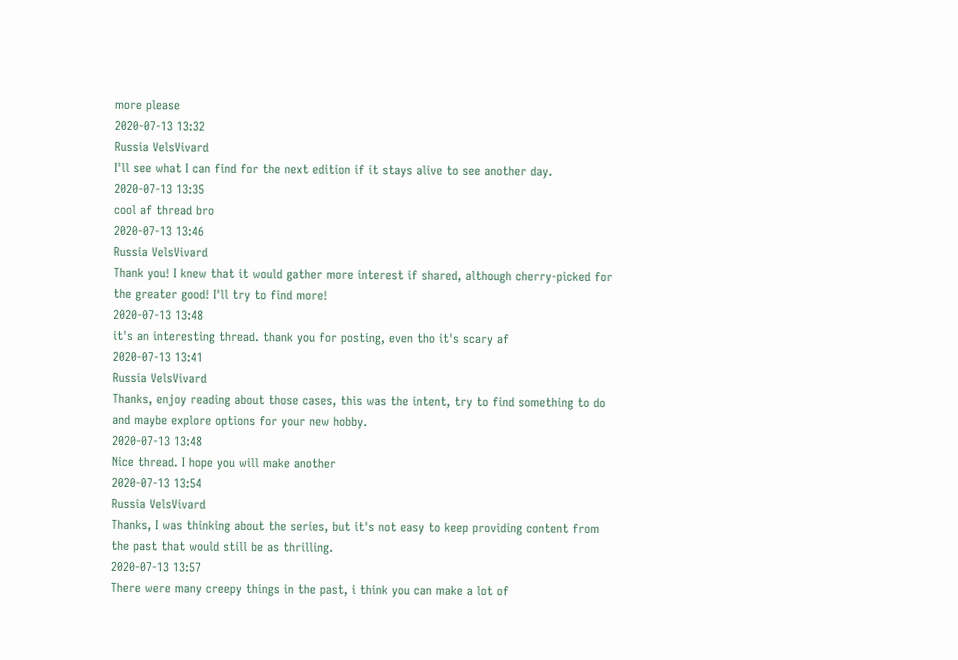more please
2020-07-13 13:32
Russia VelsVivard
I'll see what I can find for the next edition if it stays alive to see another day.
2020-07-13 13:35
cool af thread bro
2020-07-13 13:46
Russia VelsVivard
Thank you! I knew that it would gather more interest if shared, although cherry-picked for the greater good! I'll try to find more!
2020-07-13 13:48
it's an interesting thread. thank you for posting, even tho it's scary af
2020-07-13 13:41
Russia VelsVivard
Thanks, enjoy reading about those cases, this was the intent, try to find something to do and maybe explore options for your new hobby.
2020-07-13 13:48
Nice thread. I hope you will make another
2020-07-13 13:54
Russia VelsVivard
Thanks, I was thinking about the series, but it's not easy to keep providing content from the past that would still be as thrilling.
2020-07-13 13:57
There were many creepy things in the past, i think you can make a lot of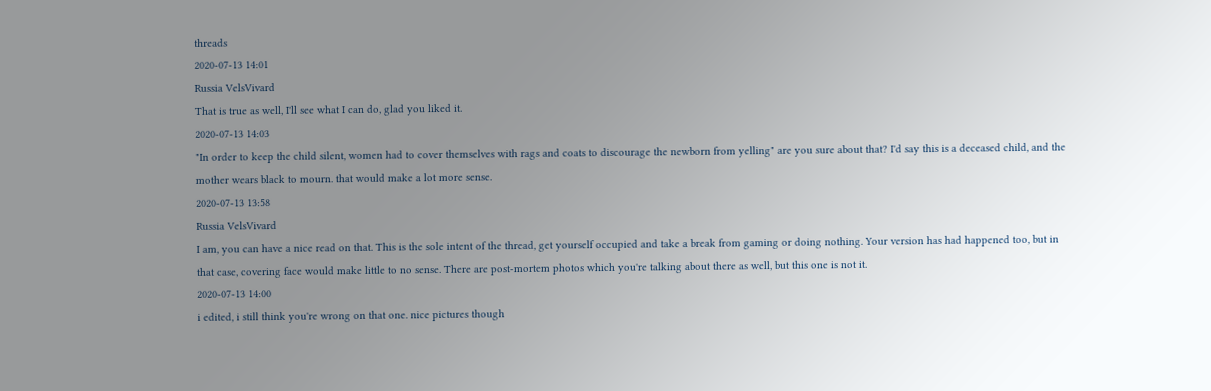threads
2020-07-13 14:01
Russia VelsVivard
That is true as well, I'll see what I can do, glad you liked it.
2020-07-13 14:03
"In order to keep the child silent, women had to cover themselves with rags and coats to discourage the newborn from yelling" are you sure about that? I'd say this is a deceased child, and the mother wears black to mourn. that would make a lot more sense.
2020-07-13 13:58
Russia VelsVivard
I am, you can have a nice read on that. This is the sole intent of the thread, get yourself occupied and take a break from gaming or doing nothing. Your version has had happened too, but in that case, covering face would make little to no sense. There are post-mortem photos which you're talking about there as well, but this one is not it.
2020-07-13 14:00
i edited, i still think you're wrong on that one. nice pictures though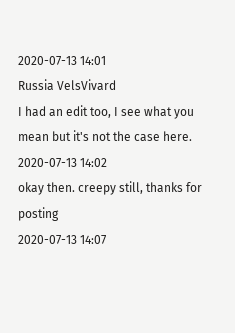2020-07-13 14:01
Russia VelsVivard
I had an edit too, I see what you mean but it's not the case here.
2020-07-13 14:02
okay then. creepy still, thanks for posting
2020-07-13 14:07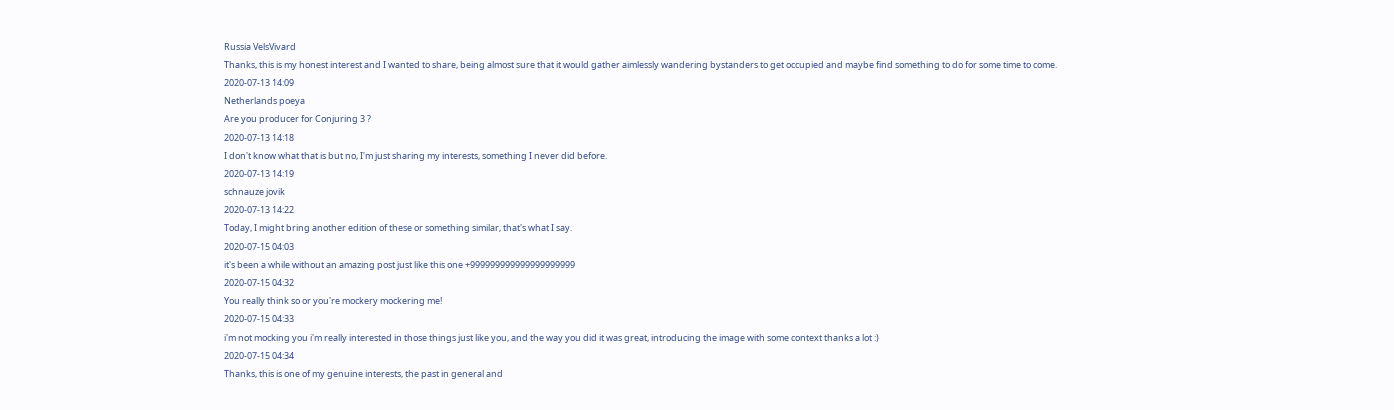Russia VelsVivard
Thanks, this is my honest interest and I wanted to share, being almost sure that it would gather aimlessly wandering bystanders to get occupied and maybe find something to do for some time to come.
2020-07-13 14:09
Netherlands poeya
Are you producer for Conjuring 3 ?
2020-07-13 14:18
I don't know what that is but no, I'm just sharing my interests, something I never did before.
2020-07-13 14:19
schnauze jovik
2020-07-13 14:22
Today, I might bring another edition of these or something similar, that's what I say.
2020-07-15 04:03
it's been a while without an amazing post just like this one +999999999999999999999
2020-07-15 04:32
You really think so or you're mockery mockering me!
2020-07-15 04:33
i'm not mocking you i'm really interested in those things just like you, and the way you did it was great, introducing the image with some context thanks a lot :)
2020-07-15 04:34
Thanks, this is one of my genuine interests, the past in general and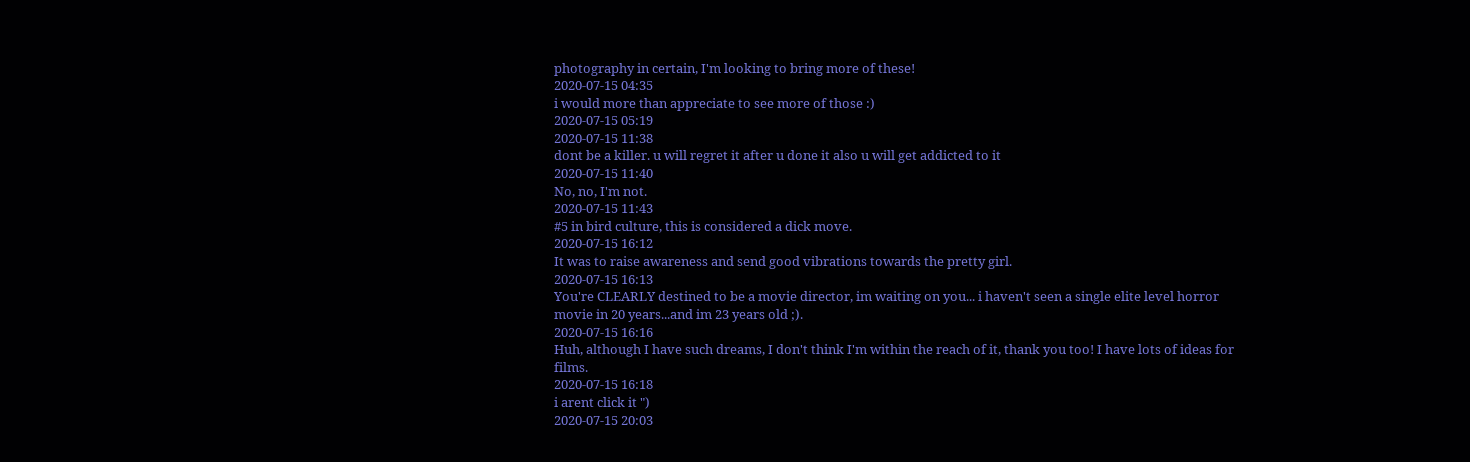photography in certain, I'm looking to bring more of these!
2020-07-15 04:35
i would more than appreciate to see more of those :)
2020-07-15 05:19
2020-07-15 11:38
dont be a killer. u will regret it after u done it also u will get addicted to it
2020-07-15 11:40
No, no, I'm not.
2020-07-15 11:43
#5 in bird culture, this is considered a dick move.
2020-07-15 16:12
It was to raise awareness and send good vibrations towards the pretty girl.
2020-07-15 16:13
You're CLEARLY destined to be a movie director, im waiting on you... i haven't seen a single elite level horror movie in 20 years...and im 23 years old ;).
2020-07-15 16:16
Huh, although I have such dreams, I don't think I'm within the reach of it, thank you too! I have lots of ideas for films.
2020-07-15 16:18
i arent click it ")
2020-07-15 20:03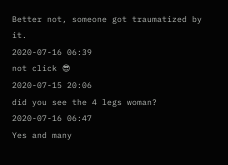Better not, someone got traumatized by it.
2020-07-16 06:39
not click 😎
2020-07-15 20:06
did you see the 4 legs woman?
2020-07-16 06:47
Yes and many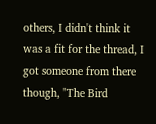others, I didn't think it was a fit for the thread, I got someone from there though, "The Bird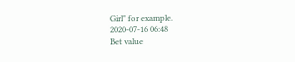Girl" for example.
2020-07-16 06:48
Bet value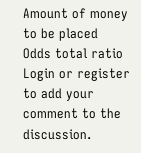Amount of money to be placed
Odds total ratio
Login or register to add your comment to the discussion.